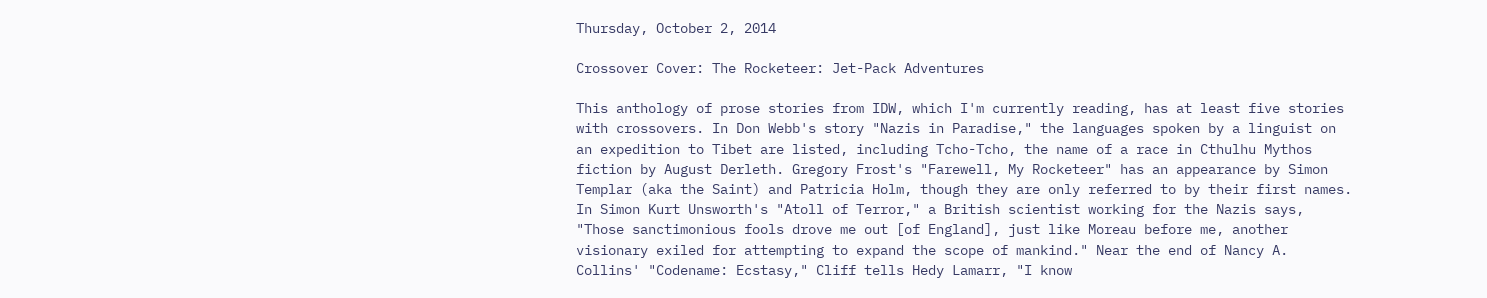Thursday, October 2, 2014

Crossover Cover: The Rocketeer: Jet-Pack Adventures

This anthology of prose stories from IDW, which I'm currently reading, has at least five stories with crossovers. In Don Webb's story "Nazis in Paradise," the languages spoken by a linguist on an expedition to Tibet are listed, including Tcho-Tcho, the name of a race in Cthulhu Mythos fiction by August Derleth. Gregory Frost's "Farewell, My Rocketeer" has an appearance by Simon Templar (aka the Saint) and Patricia Holm, though they are only referred to by their first names. In Simon Kurt Unsworth's "Atoll of Terror," a British scientist working for the Nazis says, "Those sanctimonious fools drove me out [of England], just like Moreau before me, another visionary exiled for attempting to expand the scope of mankind." Near the end of Nancy A. Collins' "Codename: Ecstasy," Cliff tells Hedy Lamarr, "I know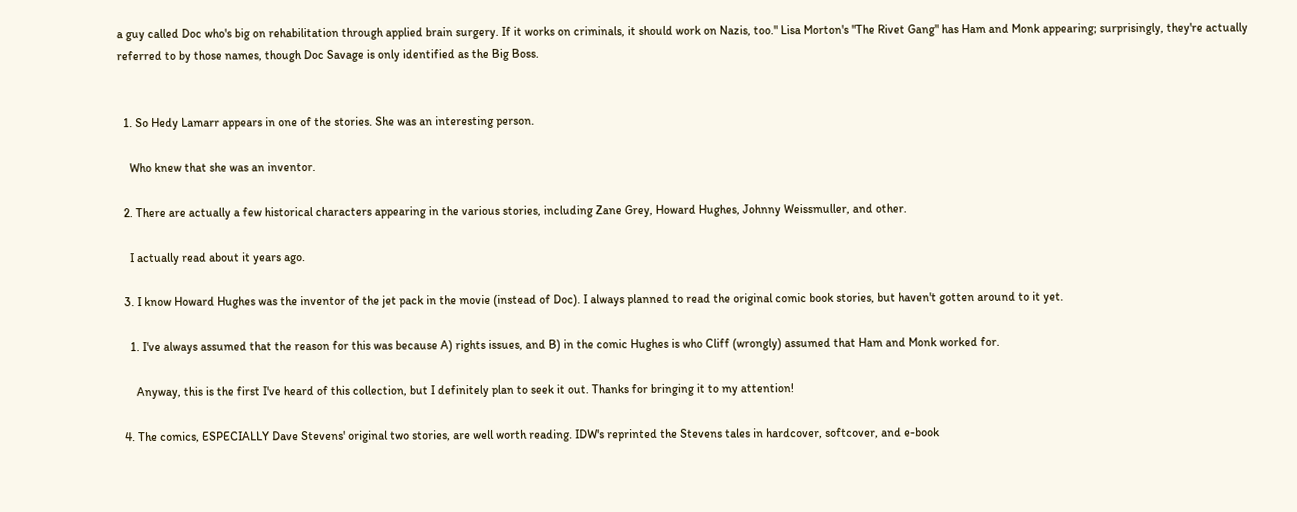a guy called Doc who's big on rehabilitation through applied brain surgery. If it works on criminals, it should work on Nazis, too." Lisa Morton's "The Rivet Gang" has Ham and Monk appearing; surprisingly, they're actually referred to by those names, though Doc Savage is only identified as the Big Boss.


  1. So Hedy Lamarr appears in one of the stories. She was an interesting person.

    Who knew that she was an inventor.

  2. There are actually a few historical characters appearing in the various stories, including Zane Grey, Howard Hughes, Johnny Weissmuller, and other.

    I actually read about it years ago.

  3. I know Howard Hughes was the inventor of the jet pack in the movie (instead of Doc). I always planned to read the original comic book stories, but haven't gotten around to it yet.

    1. I've always assumed that the reason for this was because A) rights issues, and B) in the comic Hughes is who Cliff (wrongly) assumed that Ham and Monk worked for.

      Anyway, this is the first I've heard of this collection, but I definitely plan to seek it out. Thanks for bringing it to my attention!

  4. The comics, ESPECIALLY Dave Stevens' original two stories, are well worth reading. IDW's reprinted the Stevens tales in hardcover, softcover, and e-book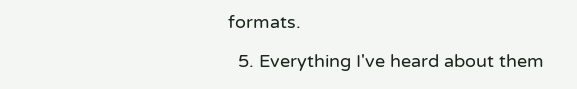formats.

  5. Everything I've heard about them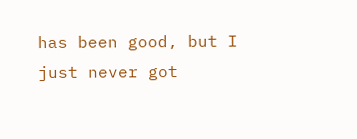has been good, but I just never got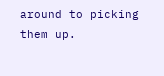around to picking them up.